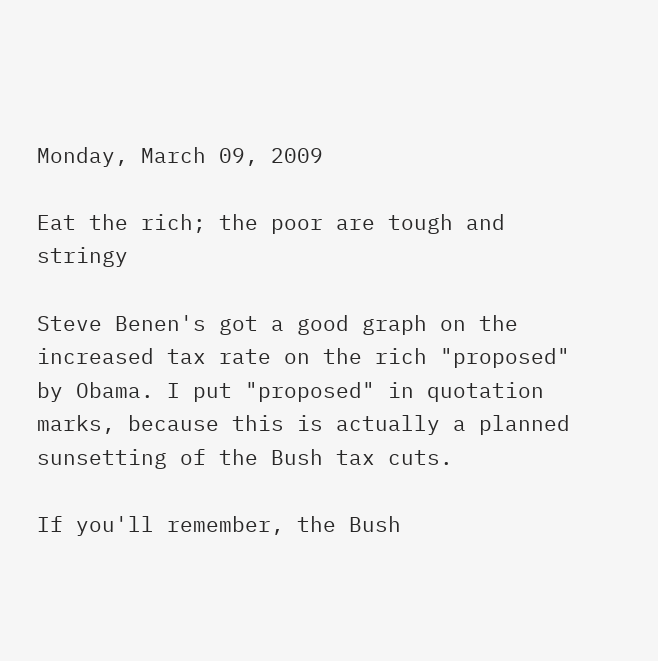Monday, March 09, 2009

Eat the rich; the poor are tough and stringy

Steve Benen's got a good graph on the increased tax rate on the rich "proposed" by Obama. I put "proposed" in quotation marks, because this is actually a planned sunsetting of the Bush tax cuts.

If you'll remember, the Bush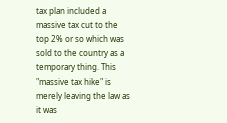tax plan included a massive tax cut to the top 2% or so which was sold to the country as a temporary thing. This "massive tax hike" is merely leaving the law as it was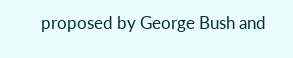proposed by George Bush and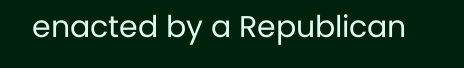enacted by a Republican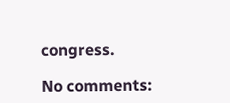congress.

No comments: